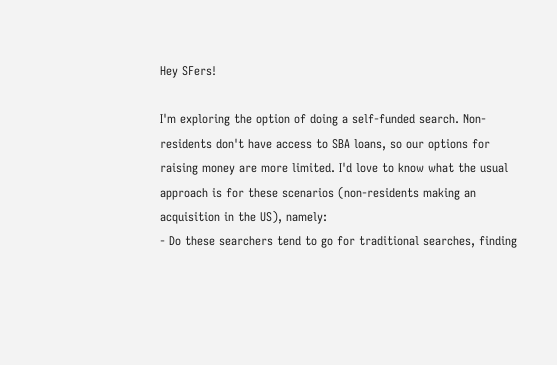Hey SFers!

I'm exploring the option of doing a self-funded search. Non-residents don't have access to SBA loans, so our options for raising money are more limited. I'd love to know what the usual approach is for these scenarios (non-residents making an acquisition in the US), namely:
- Do these searchers tend to go for traditional searches, finding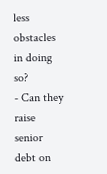less obstacles in doing so?
- Can they raise senior debt on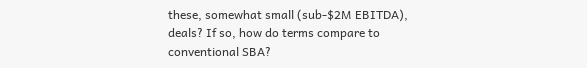these, somewhat small (sub-$2M EBITDA), deals? If so, how do terms compare to conventional SBA?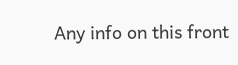Any info on this front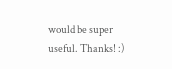would be super useful. Thanks! :)